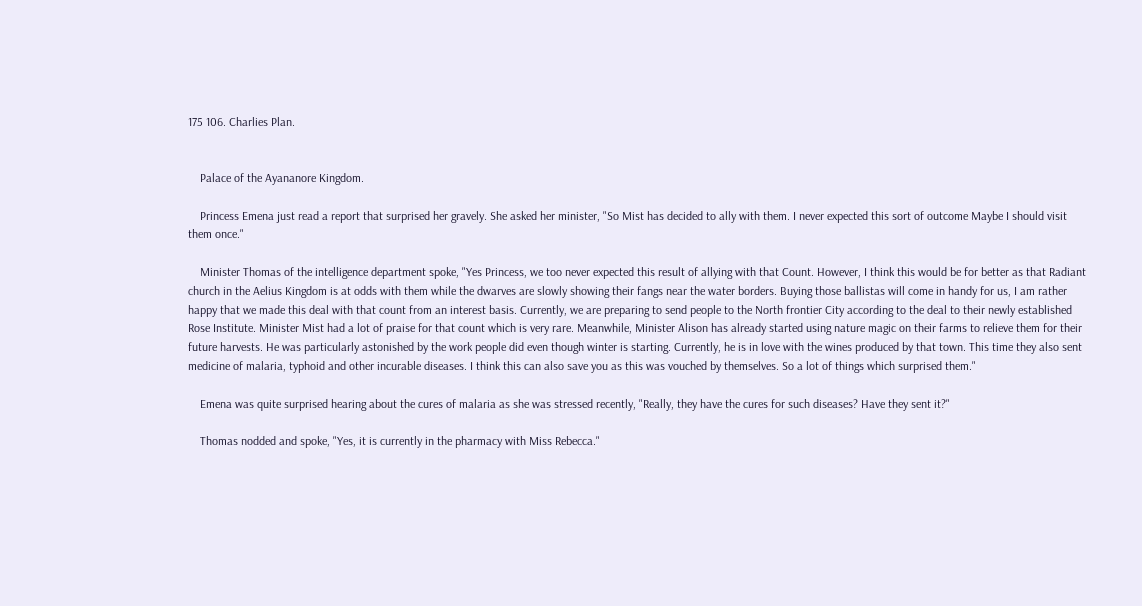175 106. Charlies Plan.


    Palace of the Ayananore Kingdom.

    Princess Emena just read a report that surprised her gravely. She asked her minister, "So Mist has decided to ally with them. I never expected this sort of outcome Maybe I should visit them once."

    Minister Thomas of the intelligence department spoke, "Yes Princess, we too never expected this result of allying with that Count. However, I think this would be for better as that Radiant church in the Aelius Kingdom is at odds with them while the dwarves are slowly showing their fangs near the water borders. Buying those ballistas will come in handy for us, I am rather happy that we made this deal with that count from an interest basis. Currently, we are preparing to send people to the North frontier City according to the deal to their newly established Rose Institute. Minister Mist had a lot of praise for that count which is very rare. Meanwhile, Minister Alison has already started using nature magic on their farms to relieve them for their future harvests. He was particularly astonished by the work people did even though winter is starting. Currently, he is in love with the wines produced by that town. This time they also sent medicine of malaria, typhoid and other incurable diseases. I think this can also save you as this was vouched by themselves. So a lot of things which surprised them."

    Emena was quite surprised hearing about the cures of malaria as she was stressed recently, "Really, they have the cures for such diseases? Have they sent it?"

    Thomas nodded and spoke, "Yes, it is currently in the pharmacy with Miss Rebecca."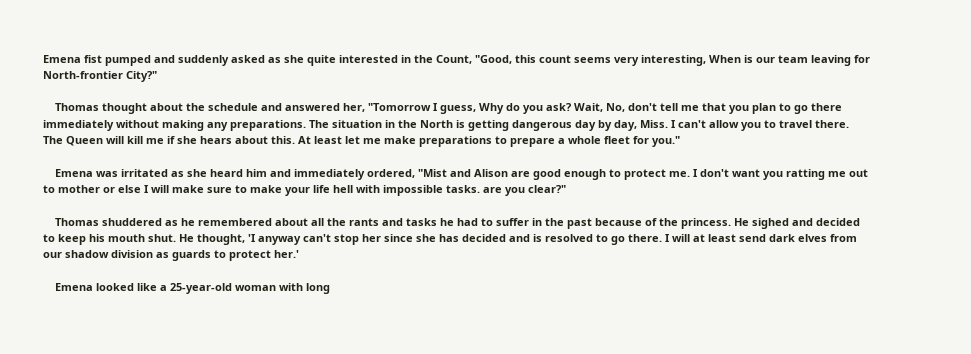Emena fist pumped and suddenly asked as she quite interested in the Count, "Good, this count seems very interesting, When is our team leaving for North-frontier City?"

    Thomas thought about the schedule and answered her, "Tomorrow I guess, Why do you ask? Wait, No, don't tell me that you plan to go there immediately without making any preparations. The situation in the North is getting dangerous day by day, Miss. I can't allow you to travel there. The Queen will kill me if she hears about this. At least let me make preparations to prepare a whole fleet for you."

    Emena was irritated as she heard him and immediately ordered, "Mist and Alison are good enough to protect me. I don't want you ratting me out to mother or else I will make sure to make your life hell with impossible tasks. are you clear?"

    Thomas shuddered as he remembered about all the rants and tasks he had to suffer in the past because of the princess. He sighed and decided to keep his mouth shut. He thought, 'I anyway can't stop her since she has decided and is resolved to go there. I will at least send dark elves from our shadow division as guards to protect her.'

    Emena looked like a 25-year-old woman with long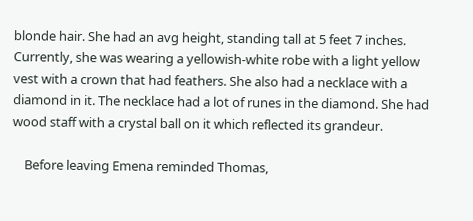blonde hair. She had an avg height, standing tall at 5 feet 7 inches. Currently, she was wearing a yellowish-white robe with a light yellow vest with a crown that had feathers. She also had a necklace with a diamond in it. The necklace had a lot of runes in the diamond. She had wood staff with a crystal ball on it which reflected its grandeur.

    Before leaving Emena reminded Thomas,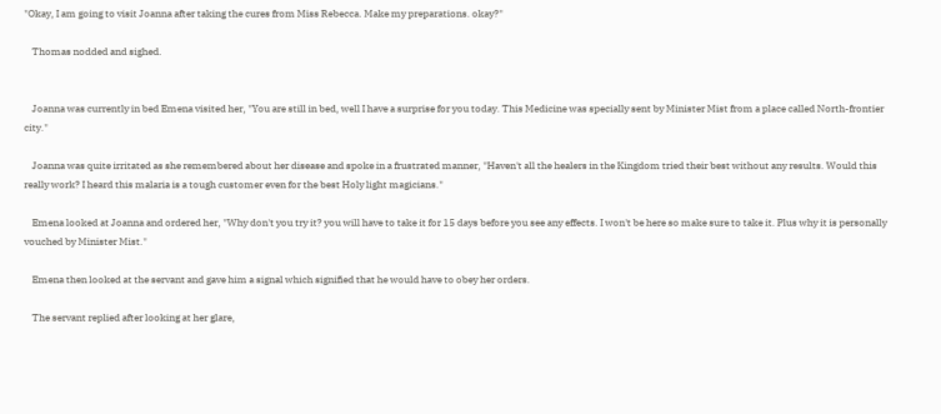"Okay, I am going to visit Joanna after taking the cures from Miss Rebecca. Make my preparations. okay?"

    Thomas nodded and sighed.


    Joanna was currently in bed Emena visited her, "You are still in bed, well I have a surprise for you today. This Medicine was specially sent by Minister Mist from a place called North-frontier city."

    Joanna was quite irritated as she remembered about her disease and spoke in a frustrated manner, "Haven't all the healers in the Kingdom tried their best without any results. Would this really work? I heard this malaria is a tough customer even for the best Holy light magicians."

    Emena looked at Joanna and ordered her, "Why don't you try it? you will have to take it for 15 days before you see any effects. I won't be here so make sure to take it. Plus why it is personally vouched by Minister Mist."

    Emena then looked at the servant and gave him a signal which signified that he would have to obey her orders.

    The servant replied after looking at her glare,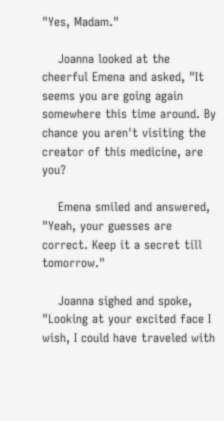"Yes, Madam."

    Joanna looked at the cheerful Emena and asked, "It seems you are going again somewhere this time around. By chance you aren't visiting the creator of this medicine, are you?

    Emena smiled and answered, "Yeah, your guesses are correct. Keep it a secret till tomorrow."

    Joanna sighed and spoke, "Looking at your excited face I wish, I could have traveled with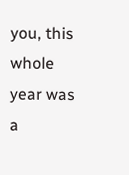you, this whole year was a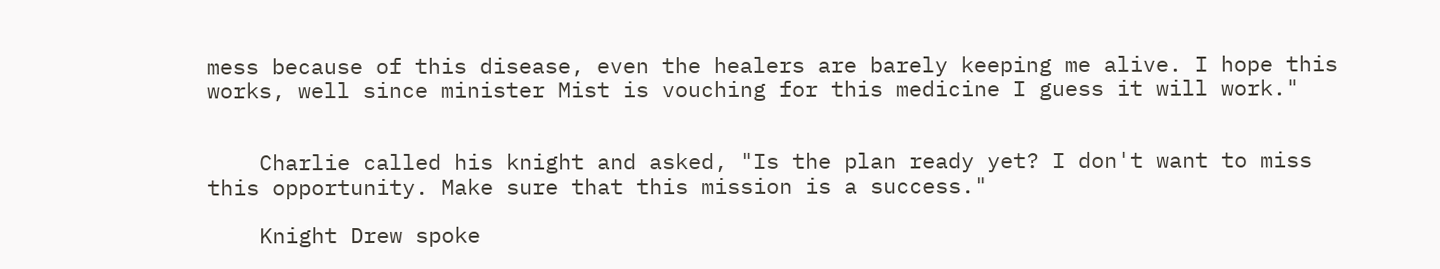mess because of this disease, even the healers are barely keeping me alive. I hope this works, well since minister Mist is vouching for this medicine I guess it will work."


    Charlie called his knight and asked, "Is the plan ready yet? I don't want to miss this opportunity. Make sure that this mission is a success."

    Knight Drew spoke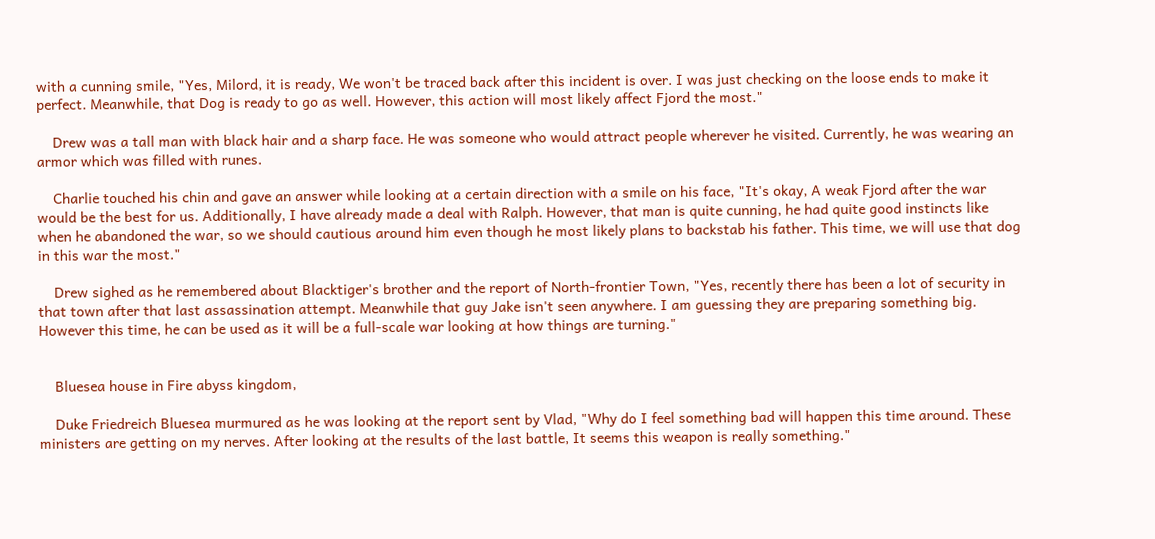with a cunning smile, "Yes, Milord, it is ready, We won't be traced back after this incident is over. I was just checking on the loose ends to make it perfect. Meanwhile, that Dog is ready to go as well. However, this action will most likely affect Fjord the most."

    Drew was a tall man with black hair and a sharp face. He was someone who would attract people wherever he visited. Currently, he was wearing an armor which was filled with runes.

    Charlie touched his chin and gave an answer while looking at a certain direction with a smile on his face, "It's okay, A weak Fjord after the war would be the best for us. Additionally, I have already made a deal with Ralph. However, that man is quite cunning, he had quite good instincts like when he abandoned the war, so we should cautious around him even though he most likely plans to backstab his father. This time, we will use that dog in this war the most."

    Drew sighed as he remembered about Blacktiger's brother and the report of North-frontier Town, "Yes, recently there has been a lot of security in that town after that last assassination attempt. Meanwhile that guy Jake isn't seen anywhere. I am guessing they are preparing something big. However this time, he can be used as it will be a full-scale war looking at how things are turning."


    Bluesea house in Fire abyss kingdom,

    Duke Friedreich Bluesea murmured as he was looking at the report sent by Vlad, "Why do I feel something bad will happen this time around. These ministers are getting on my nerves. After looking at the results of the last battle, It seems this weapon is really something."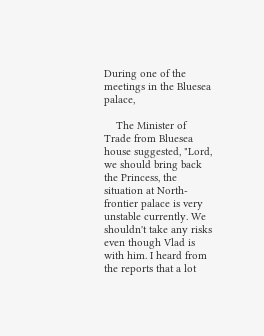During one of the meetings in the Bluesea palace,

    The Minister of Trade from Bluesea house suggested, "Lord, we should bring back the Princess, the situation at North-frontier palace is very unstable currently. We shouldn't take any risks even though Vlad is with him. I heard from the reports that a lot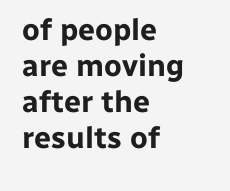of people are moving after the results of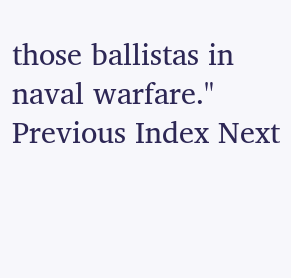those ballistas in naval warfare."
Previous Index Next